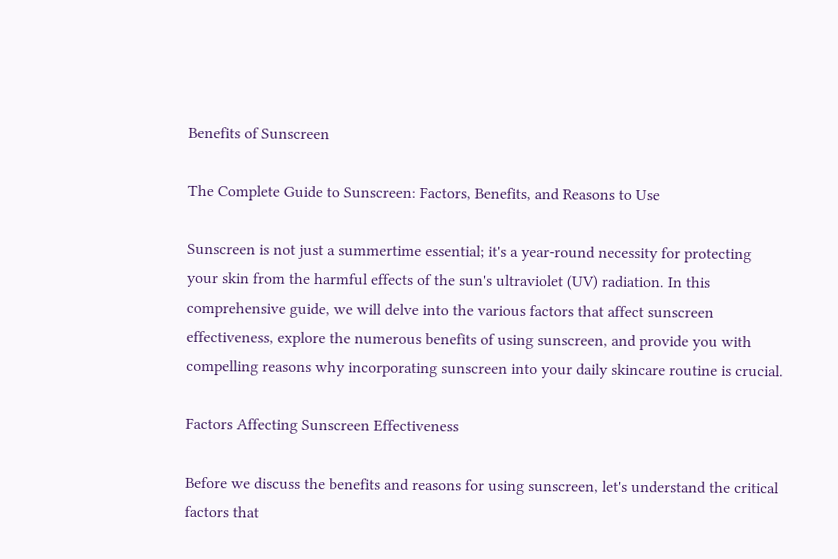Benefits of Sunscreen

The Complete Guide to Sunscreen: Factors, Benefits, and Reasons to Use

Sunscreen is not just a summertime essential; it's a year-round necessity for protecting your skin from the harmful effects of the sun's ultraviolet (UV) radiation. In this comprehensive guide, we will delve into the various factors that affect sunscreen effectiveness, explore the numerous benefits of using sunscreen, and provide you with compelling reasons why incorporating sunscreen into your daily skincare routine is crucial.

Factors Affecting Sunscreen Effectiveness

Before we discuss the benefits and reasons for using sunscreen, let's understand the critical factors that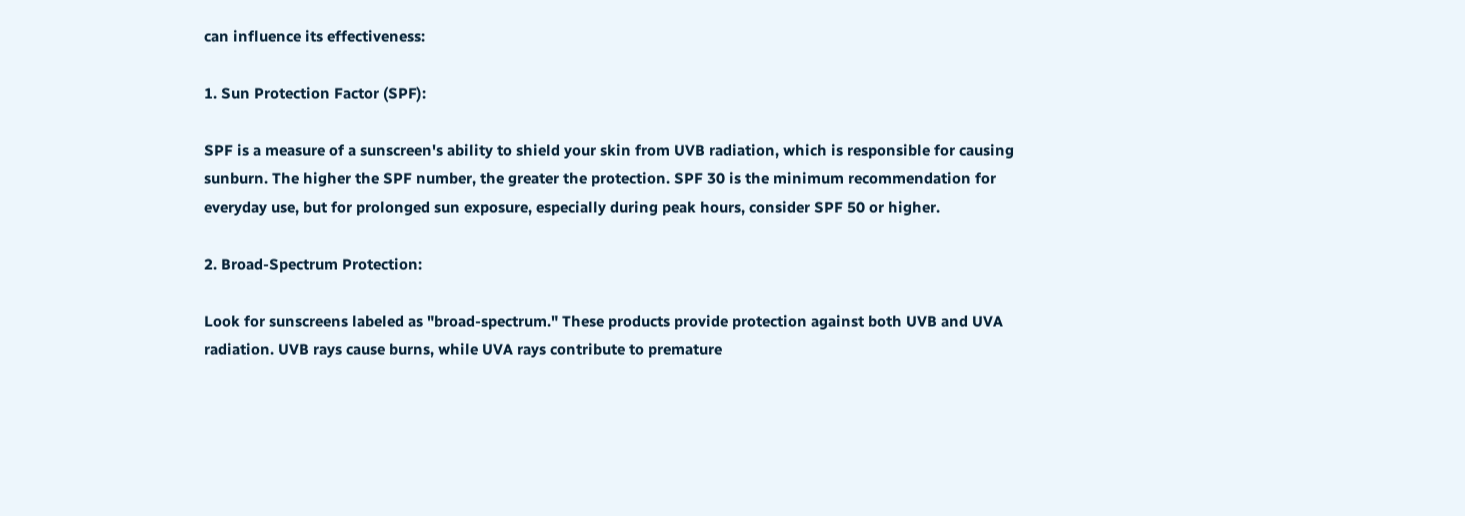can influence its effectiveness:

1. Sun Protection Factor (SPF):

SPF is a measure of a sunscreen's ability to shield your skin from UVB radiation, which is responsible for causing sunburn. The higher the SPF number, the greater the protection. SPF 30 is the minimum recommendation for everyday use, but for prolonged sun exposure, especially during peak hours, consider SPF 50 or higher.

2. Broad-Spectrum Protection:

Look for sunscreens labeled as "broad-spectrum." These products provide protection against both UVB and UVA radiation. UVB rays cause burns, while UVA rays contribute to premature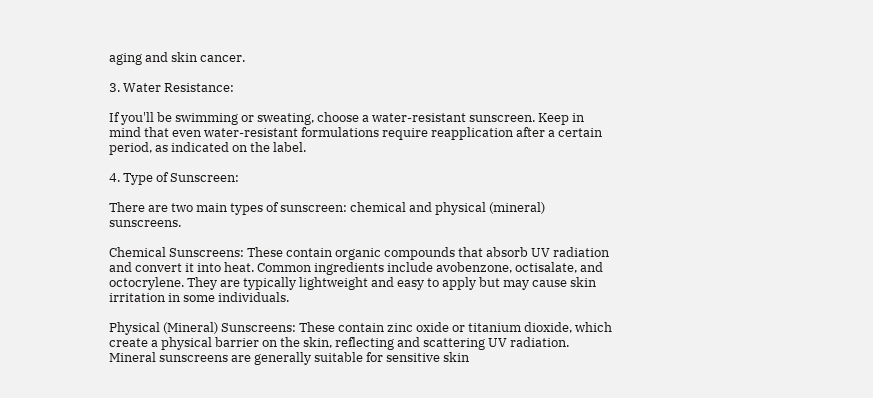aging and skin cancer.

3. Water Resistance:

If you'll be swimming or sweating, choose a water-resistant sunscreen. Keep in mind that even water-resistant formulations require reapplication after a certain period, as indicated on the label.

4. Type of Sunscreen:

There are two main types of sunscreen: chemical and physical (mineral) sunscreens.

Chemical Sunscreens: These contain organic compounds that absorb UV radiation and convert it into heat. Common ingredients include avobenzone, octisalate, and octocrylene. They are typically lightweight and easy to apply but may cause skin irritation in some individuals.

Physical (Mineral) Sunscreens: These contain zinc oxide or titanium dioxide, which create a physical barrier on the skin, reflecting and scattering UV radiation. Mineral sunscreens are generally suitable for sensitive skin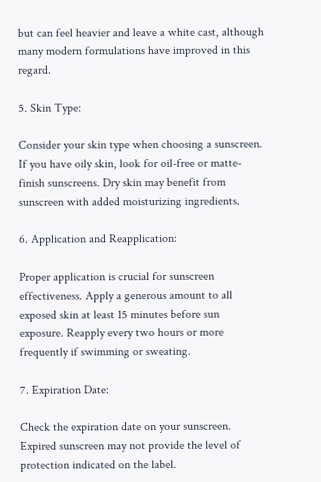but can feel heavier and leave a white cast, although many modern formulations have improved in this regard.

5. Skin Type:

Consider your skin type when choosing a sunscreen. If you have oily skin, look for oil-free or matte-finish sunscreens. Dry skin may benefit from sunscreen with added moisturizing ingredients.

6. Application and Reapplication:

Proper application is crucial for sunscreen effectiveness. Apply a generous amount to all exposed skin at least 15 minutes before sun exposure. Reapply every two hours or more frequently if swimming or sweating.

7. Expiration Date:

Check the expiration date on your sunscreen. Expired sunscreen may not provide the level of protection indicated on the label.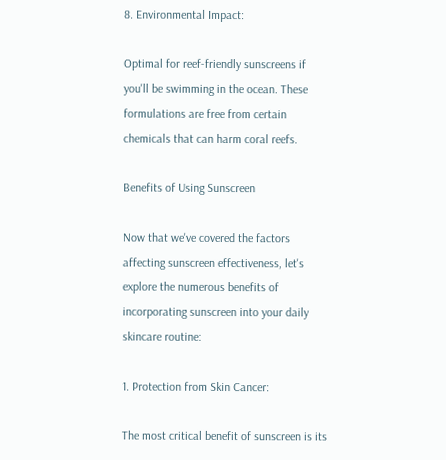8. Environmental Impact:

Optimal for reef-friendly sunscreens if you'll be swimming in the ocean. These formulations are free from certain chemicals that can harm coral reefs.

Benefits of Using Sunscreen

Now that we've covered the factors affecting sunscreen effectiveness, let's explore the numerous benefits of incorporating sunscreen into your daily skincare routine:

1. Protection from Skin Cancer:

The most critical benefit of sunscreen is its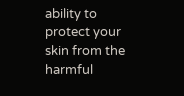ability to protect your skin from the harmful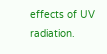effects of UV radiation.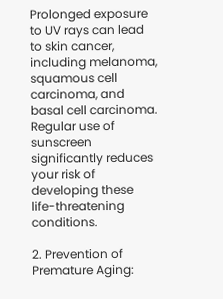Prolonged exposure to UV rays can lead to skin cancer, including melanoma, squamous cell carcinoma, and basal cell carcinoma. Regular use of sunscreen significantly reduces your risk of developing these life-threatening conditions.

2. Prevention of Premature Aging: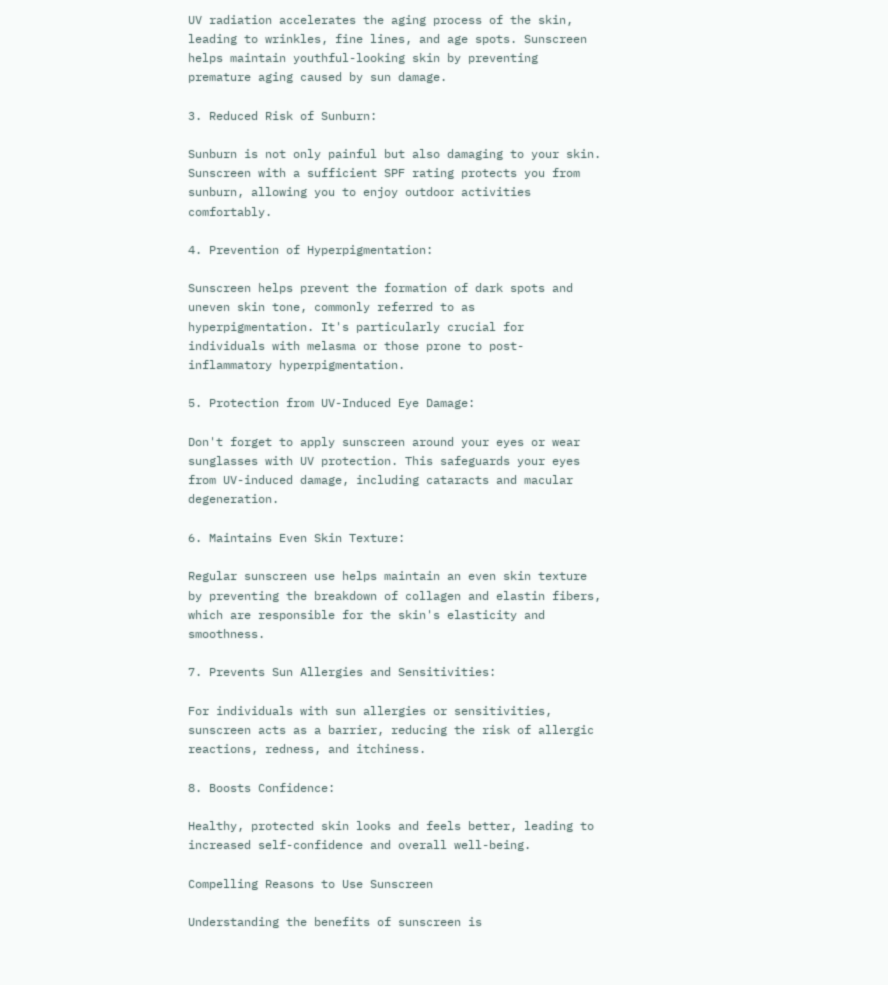UV radiation accelerates the aging process of the skin, leading to wrinkles, fine lines, and age spots. Sunscreen helps maintain youthful-looking skin by preventing premature aging caused by sun damage.

3. Reduced Risk of Sunburn:

Sunburn is not only painful but also damaging to your skin. Sunscreen with a sufficient SPF rating protects you from sunburn, allowing you to enjoy outdoor activities comfortably.

4. Prevention of Hyperpigmentation:

Sunscreen helps prevent the formation of dark spots and uneven skin tone, commonly referred to as hyperpigmentation. It's particularly crucial for individuals with melasma or those prone to post-inflammatory hyperpigmentation.

5. Protection from UV-Induced Eye Damage:

Don't forget to apply sunscreen around your eyes or wear sunglasses with UV protection. This safeguards your eyes from UV-induced damage, including cataracts and macular degeneration.

6. Maintains Even Skin Texture:

Regular sunscreen use helps maintain an even skin texture by preventing the breakdown of collagen and elastin fibers, which are responsible for the skin's elasticity and smoothness.

7. Prevents Sun Allergies and Sensitivities:

For individuals with sun allergies or sensitivities, sunscreen acts as a barrier, reducing the risk of allergic reactions, redness, and itchiness.

8. Boosts Confidence:

Healthy, protected skin looks and feels better, leading to increased self-confidence and overall well-being.

Compelling Reasons to Use Sunscreen

Understanding the benefits of sunscreen is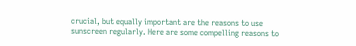crucial, but equally important are the reasons to use sunscreen regularly. Here are some compelling reasons to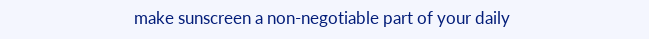make sunscreen a non-negotiable part of your daily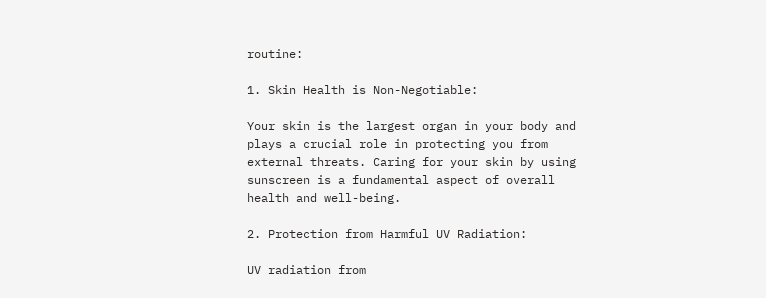routine:

1. Skin Health is Non-Negotiable:

Your skin is the largest organ in your body and plays a crucial role in protecting you from external threats. Caring for your skin by using sunscreen is a fundamental aspect of overall health and well-being.

2. Protection from Harmful UV Radiation:

UV radiation from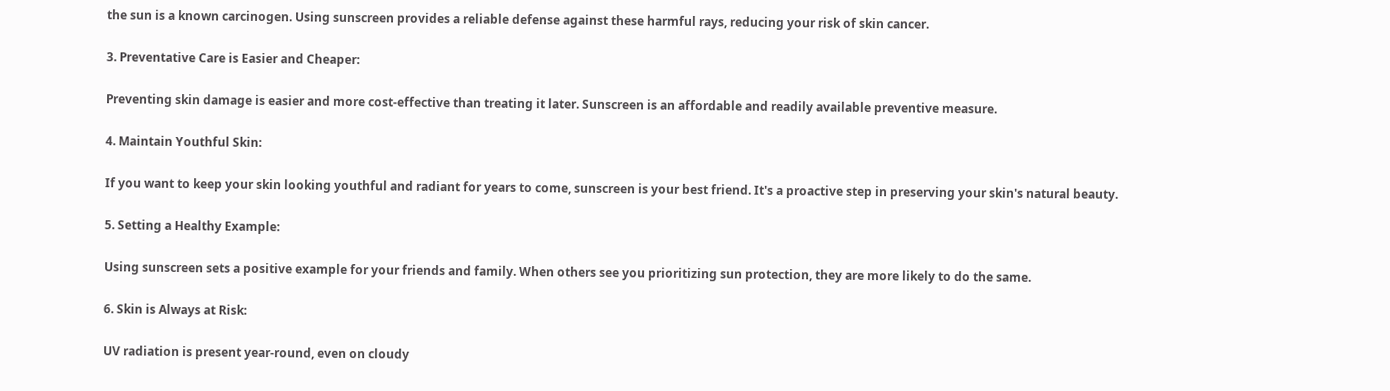the sun is a known carcinogen. Using sunscreen provides a reliable defense against these harmful rays, reducing your risk of skin cancer.

3. Preventative Care is Easier and Cheaper:

Preventing skin damage is easier and more cost-effective than treating it later. Sunscreen is an affordable and readily available preventive measure.

4. Maintain Youthful Skin:

If you want to keep your skin looking youthful and radiant for years to come, sunscreen is your best friend. It's a proactive step in preserving your skin's natural beauty.

5. Setting a Healthy Example:

Using sunscreen sets a positive example for your friends and family. When others see you prioritizing sun protection, they are more likely to do the same.

6. Skin is Always at Risk:

UV radiation is present year-round, even on cloudy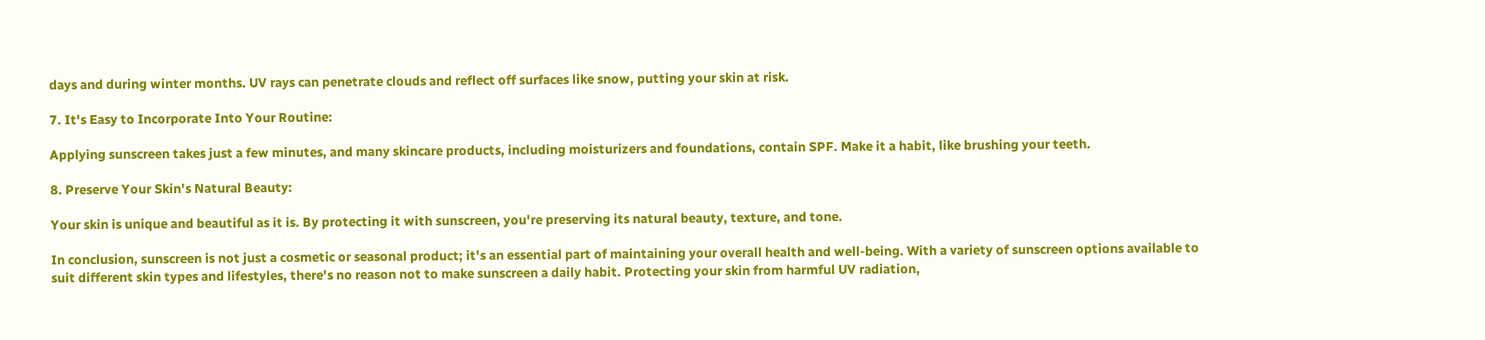days and during winter months. UV rays can penetrate clouds and reflect off surfaces like snow, putting your skin at risk.

7. It's Easy to Incorporate Into Your Routine:

Applying sunscreen takes just a few minutes, and many skincare products, including moisturizers and foundations, contain SPF. Make it a habit, like brushing your teeth.

8. Preserve Your Skin's Natural Beauty:

Your skin is unique and beautiful as it is. By protecting it with sunscreen, you're preserving its natural beauty, texture, and tone.

In conclusion, sunscreen is not just a cosmetic or seasonal product; it's an essential part of maintaining your overall health and well-being. With a variety of sunscreen options available to suit different skin types and lifestyles, there's no reason not to make sunscreen a daily habit. Protecting your skin from harmful UV radiation,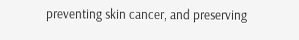preventing skin cancer, and preserving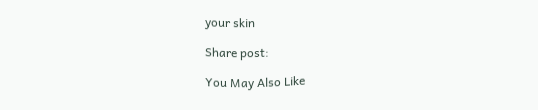your skin

Share post:

You May Also Like